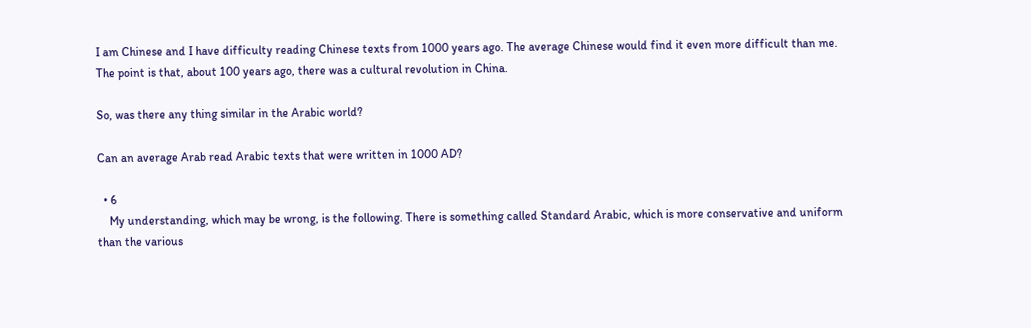I am Chinese and I have difficulty reading Chinese texts from 1000 years ago. The average Chinese would find it even more difficult than me. The point is that, about 100 years ago, there was a cultural revolution in China.

So, was there any thing similar in the Arabic world?

Can an average Arab read Arabic texts that were written in 1000 AD?

  • 6
    My understanding, which may be wrong, is the following. There is something called Standard Arabic, which is more conservative and uniform than the various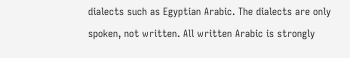dialects such as Egyptian Arabic. The dialects are only spoken, not written. All written Arabic is strongly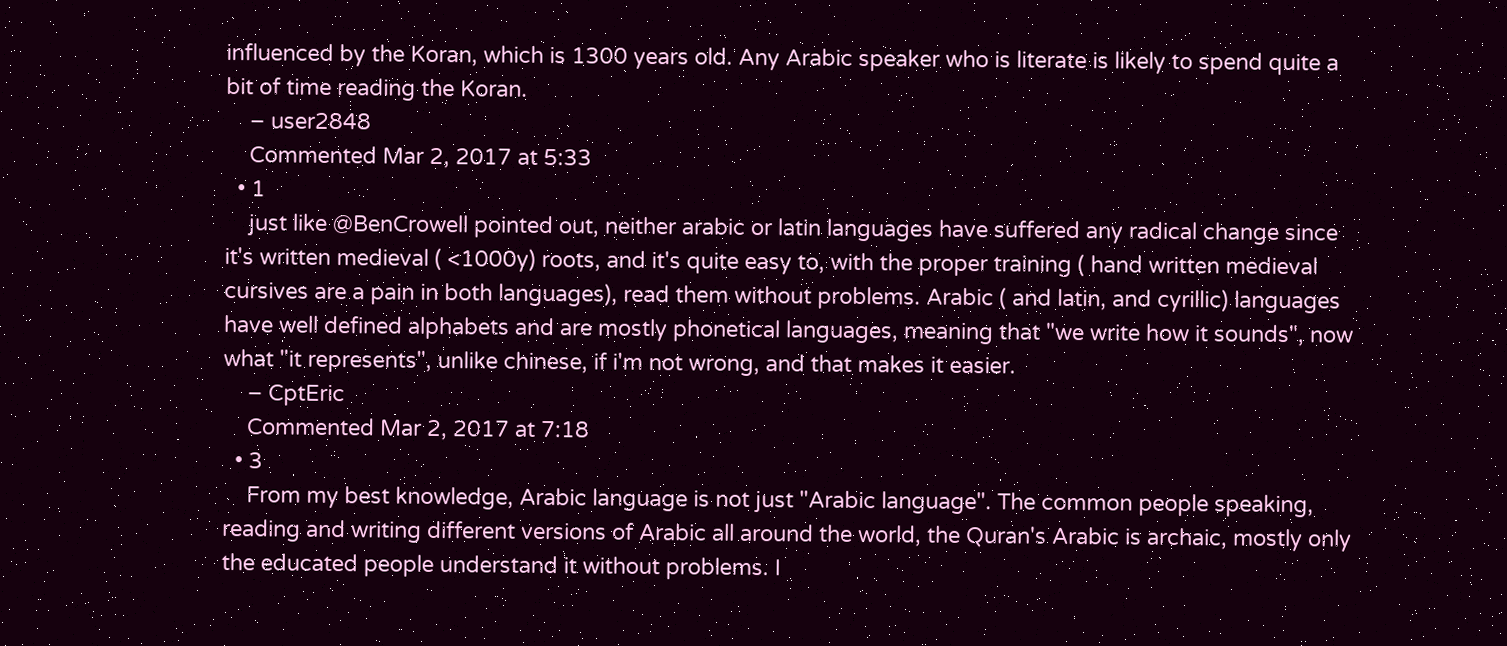influenced by the Koran, which is 1300 years old. Any Arabic speaker who is literate is likely to spend quite a bit of time reading the Koran.
    – user2848
    Commented Mar 2, 2017 at 5:33
  • 1
    just like @BenCrowell pointed out, neither arabic or latin languages have suffered any radical change since it's written medieval ( <1000y) roots, and it's quite easy to, with the proper training ( hand written medieval cursives are a pain in both languages), read them without problems. Arabic ( and latin, and cyrillic) languages have well defined alphabets and are mostly phonetical languages, meaning that "we write how it sounds", now what "it represents", unlike chinese, if i'm not wrong, and that makes it easier.
    – CptEric
    Commented Mar 2, 2017 at 7:18
  • 3
    From my best knowledge, Arabic language is not just "Arabic language". The common people speaking, reading and writing different versions of Arabic all around the world, the Quran's Arabic is archaic, mostly only the educated people understand it without problems. I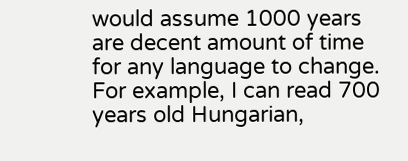would assume 1000 years are decent amount of time for any language to change. For example, I can read 700 years old Hungarian,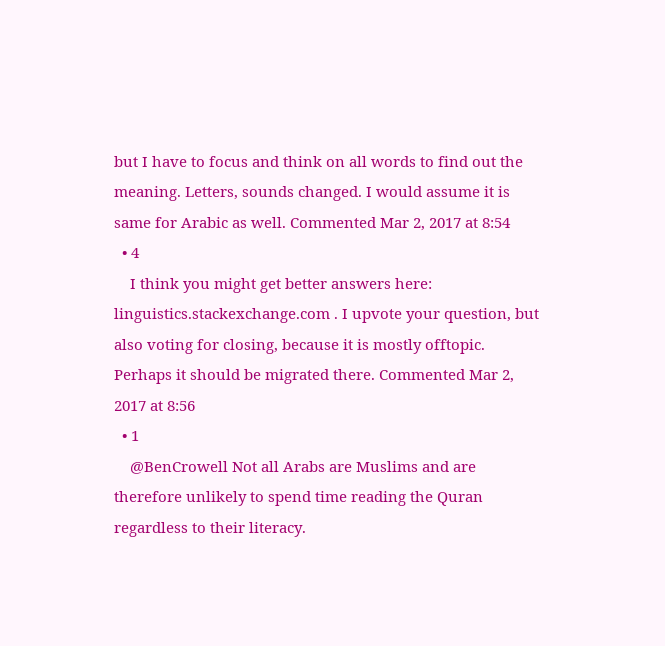but I have to focus and think on all words to find out the meaning. Letters, sounds changed. I would assume it is same for Arabic as well. Commented Mar 2, 2017 at 8:54
  • 4
    I think you might get better answers here: linguistics.stackexchange.com . I upvote your question, but also voting for closing, because it is mostly offtopic. Perhaps it should be migrated there. Commented Mar 2, 2017 at 8:56
  • 1
    @BenCrowell Not all Arabs are Muslims and are therefore unlikely to spend time reading the Quran regardless to their literacy.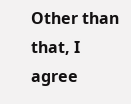Other than that, I agree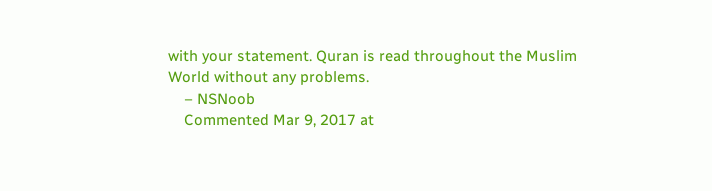with your statement. Quran is read throughout the Muslim World without any problems.
    – NSNoob
    Commented Mar 9, 2017 at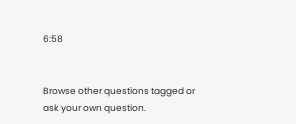6:58


Browse other questions tagged or ask your own question.